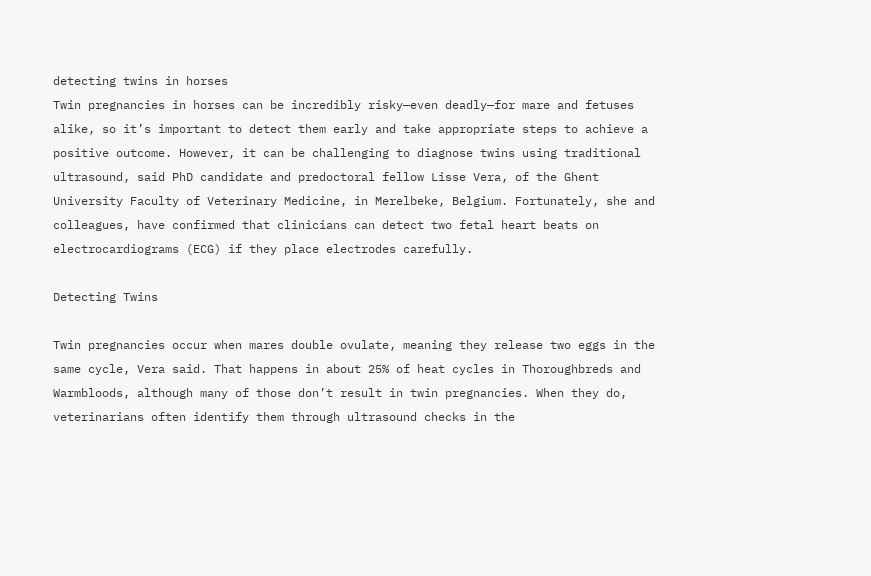detecting twins in horses
Twin pregnancies in horses can be incredibly risky—even deadly—for mare and fetuses alike, so it’s important to detect them early and take appropriate steps to achieve a positive outcome. However, it can be challenging to diagnose twins using traditional ultrasound, said PhD candidate and predoctoral fellow Lisse Vera, of the Ghent University Faculty of Veterinary Medicine, in Merelbeke, Belgium. Fortunately, she and colleagues, have confirmed that clinicians can detect two fetal heart beats on electrocardiograms (ECG) if they place electrodes carefully.

Detecting Twins

Twin pregnancies occur when mares double ovulate, meaning they release two eggs in the same cycle, Vera said. That happens in about 25% of heat cycles in Thoroughbreds and Warmbloods, although many of those don’t result in twin pregnancies. When they do, veterinarians often identify them through ultrasound checks in the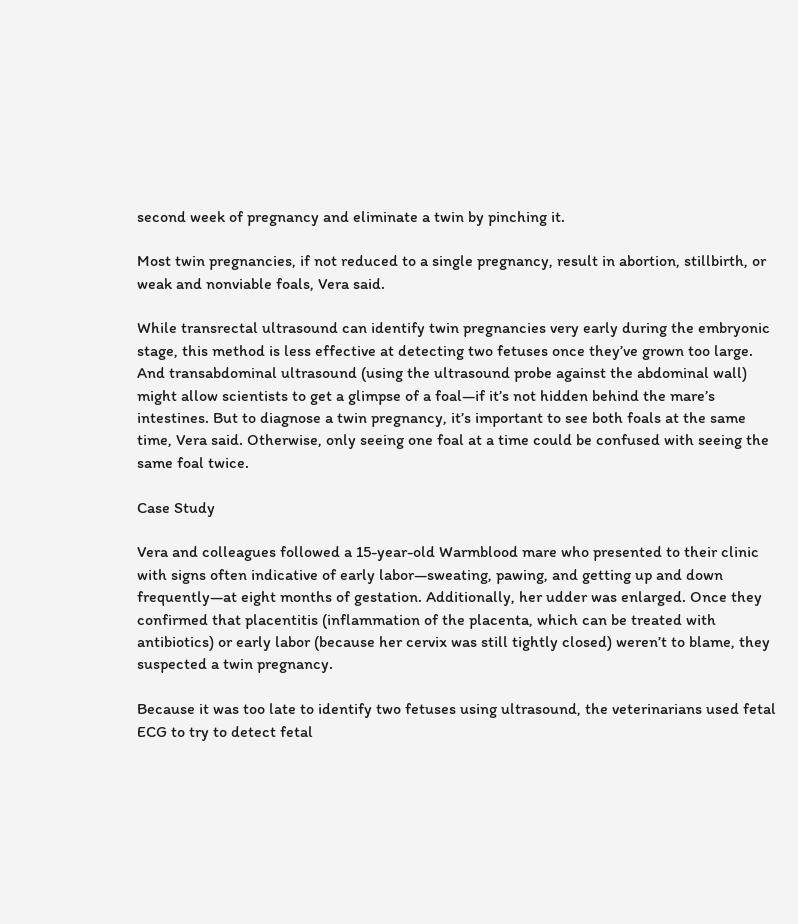second week of pregnancy and eliminate a twin by pinching it.

Most twin pregnancies, if not reduced to a single pregnancy, result in abortion, stillbirth, or weak and nonviable foals, Vera said.

While transrectal ultrasound can identify twin pregnancies very early during the embryonic stage, this method is less effective at detecting two fetuses once they’ve grown too large. And transabdominal ultrasound (using the ultrasound probe against the abdominal wall) might allow scientists to get a glimpse of a foal—if it’s not hidden behind the mare’s intestines. But to diagnose a twin pregnancy, it’s important to see both foals at the same time, Vera said. Otherwise, only seeing one foal at a time could be confused with seeing the same foal twice.

Case Study

Vera and colleagues followed a 15-year-old Warmblood mare who presented to their clinic with signs often indicative of early labor—sweating, pawing, and getting up and down frequently—at eight months of gestation. Additionally, her udder was enlarged. Once they confirmed that placentitis (inflammation of the placenta, which can be treated with antibiotics) or early labor (because her cervix was still tightly closed) weren’t to blame, they suspected a twin pregnancy.

Because it was too late to identify two fetuses using ultrasound, the veterinarians used fetal ECG to try to detect fetal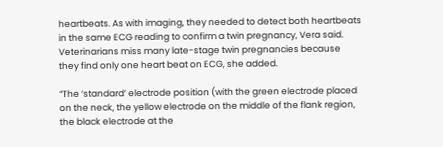heartbeats. As with imaging, they needed to detect both heartbeats in the same ECG reading to confirm a twin pregnancy, Vera said. Veterinarians miss many late-stage twin pregnancies because they find only one heart beat on ECG, she added.

“The ‘standard’ electrode position (with the green electrode placed on the neck, the yellow electrode on the middle of the flank region, the black electrode at the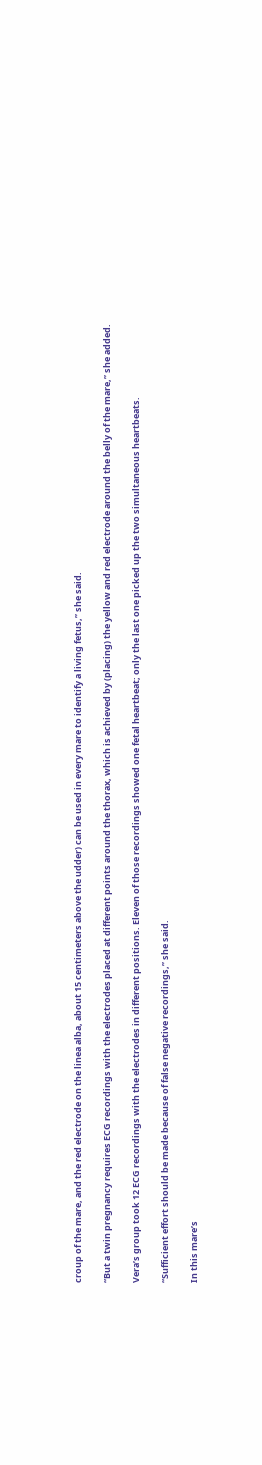croup of the mare, and the red electrode on the linea alba, about 15 centimeters above the udder) can be used in every mare to identify a living fetus,” she said.

“But a twin pregnancy requires ECG recordings with the electrodes placed at different points around the thorax, which is achieved by (placing) the yellow and red electrode around the belly of the mare,” she added.

Vera’s group took 12 ECG recordings with the electrodes in different positions. Eleven of those recordings showed one fetal heartbeat; only the last one picked up the two simultaneous heartbeats.

“Sufficient effort should be made because of false negative recordings,” she said.

In this mare’s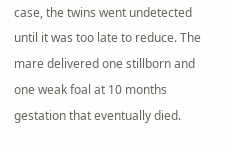case, the twins went undetected until it was too late to reduce. The mare delivered one stillborn and one weak foal at 10 months gestation that eventually died.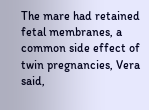The mare had retained fetal membranes, a common side effect of twin pregnancies, Vera said,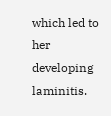which led to her developing laminitis.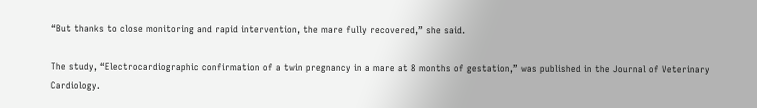“But thanks to close monitoring and rapid intervention, the mare fully recovered,” she said.

The study, “Electrocardiographic confirmation of a twin pregnancy in a mare at 8 months of gestation,” was published in the Journal of Veterinary Cardiology.